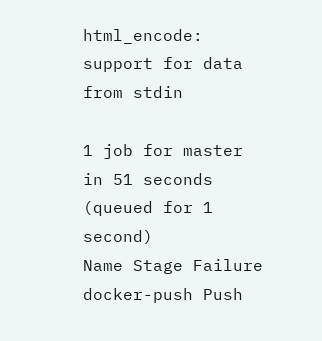html_encode: support for data from stdin

1 job for master in 51 seconds (queued for 1 second)
Name Stage Failure
docker-push Push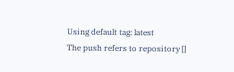Using default tag: latest
The push refers to repository []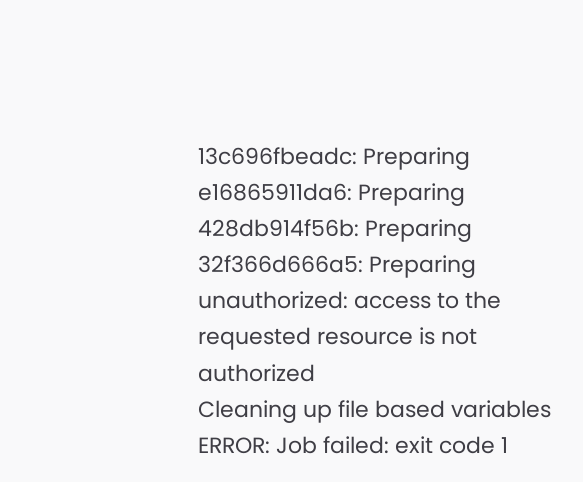13c696fbeadc: Preparing
e16865911da6: Preparing
428db914f56b: Preparing
32f366d666a5: Preparing
unauthorized: access to the requested resource is not authorized
Cleaning up file based variables
ERROR: Job failed: exit code 1